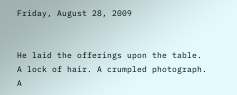Friday, August 28, 2009


He laid the offerings upon the table. A lock of hair. A crumpled photograph. A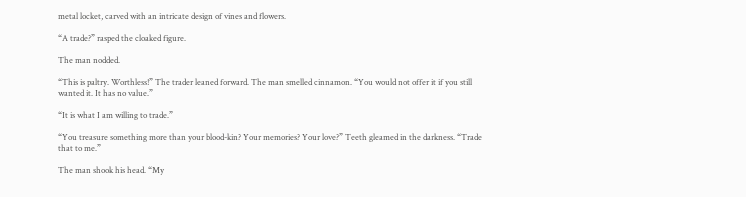metal locket, carved with an intricate design of vines and flowers.

“A trade?” rasped the cloaked figure.

The man nodded.

“This is paltry. Worthless!” The trader leaned forward. The man smelled cinnamon. “You would not offer it if you still wanted it. It has no value.”

“It is what I am willing to trade.”

“You treasure something more than your blood-kin? Your memories? Your love?” Teeth gleamed in the darkness. “Trade that to me.”

The man shook his head. “My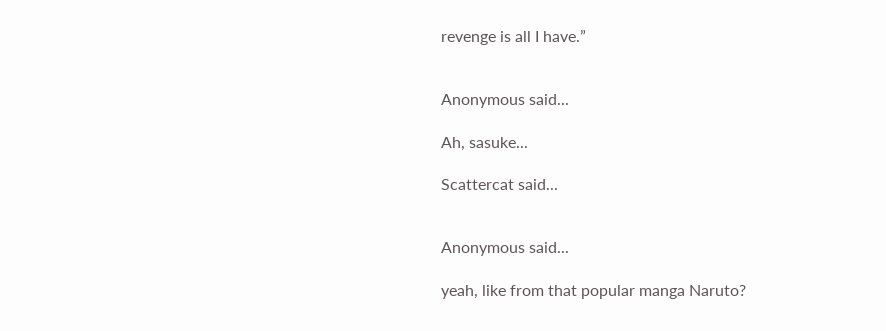revenge is all I have.”


Anonymous said...

Ah, sasuke...

Scattercat said...


Anonymous said...

yeah, like from that popular manga Naruto?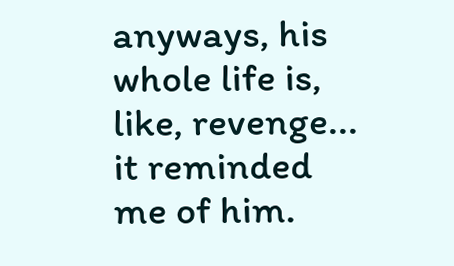anyways, his whole life is, like, revenge... it reminded me of him.